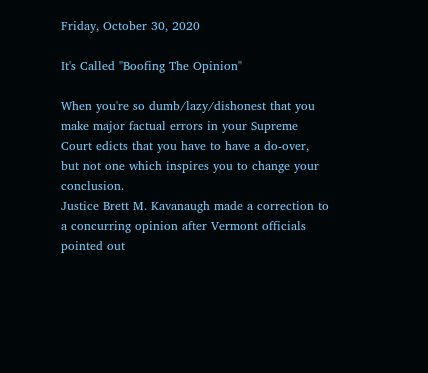Friday, October 30, 2020

It's Called "Boofing The Opinion"

When you're so dumb/lazy/dishonest that you make major factual errors in your Supreme Court edicts that you have to have a do-over, but not one which inspires you to change your conclusion.
Justice Brett M. Kavanaugh made a correction to a concurring opinion after Vermont officials pointed out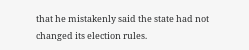that he mistakenly said the state had not changed its election rules.